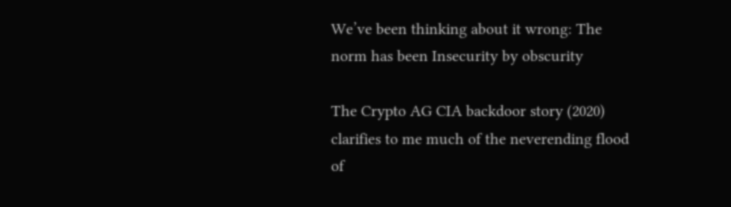We’ve been thinking about it wrong: The norm has been Insecurity by obscurity

The Crypto AG CIA backdoor story (2020) clarifies to me much of the neverending flood of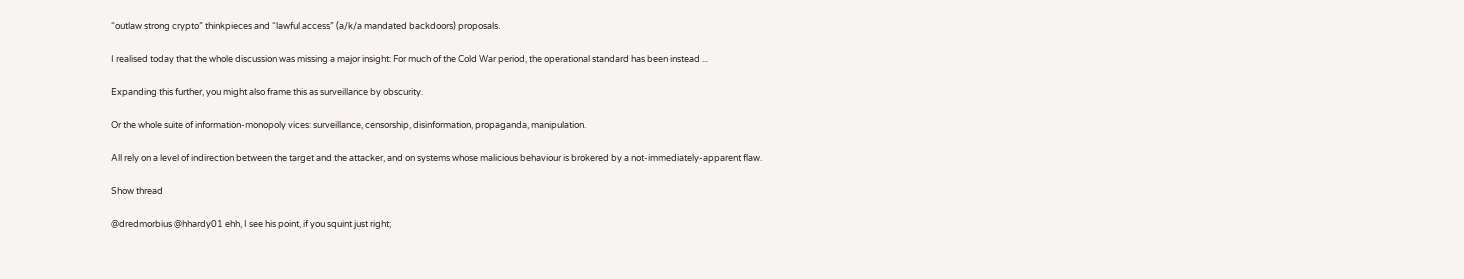“outlaw strong crypto” thinkpieces and “lawful access” (a/k/a mandated backdoors) proposals.

I realised today that the whole discussion was missing a major insight: For much of the Cold War period, the operational standard has been instead ...

Expanding this further, you might also frame this as surveillance by obscurity.

Or the whole suite of information-monopoly vices: surveillance, censorship, disinformation, propaganda, manipulation.

All rely on a level of indirection between the target and the attacker, and on systems whose malicious behaviour is brokered by a not-immediately-apparent flaw.

Show thread

@dredmorbius @hhardy01 ehh, I see his point, if you squint just right;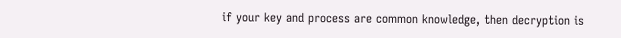if your key and process are common knowledge, then decryption is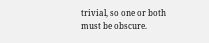trivial, so one or both must be obscure.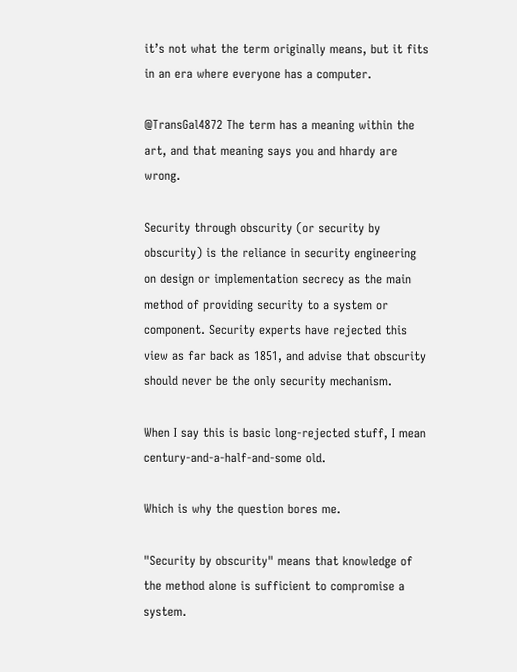it’s not what the term originally means, but it fits in an era where everyone has a computer.

@TransGal4872 The term has a meaning within the art, and that meaning says you and hhardy are wrong.

Security through obscurity (or security by obscurity) is the reliance in security engineering on design or implementation secrecy as the main method of providing security to a system or component. Security experts have rejected this view as far back as 1851, and advise that obscurity should never be the only security mechanism.

When I say this is basic long-rejected stuff, I mean century-and-a-half-and-some old.

Which is why the question bores me.

"Security by obscurity" means that knowledge of the method alone is sufficient to compromise a system.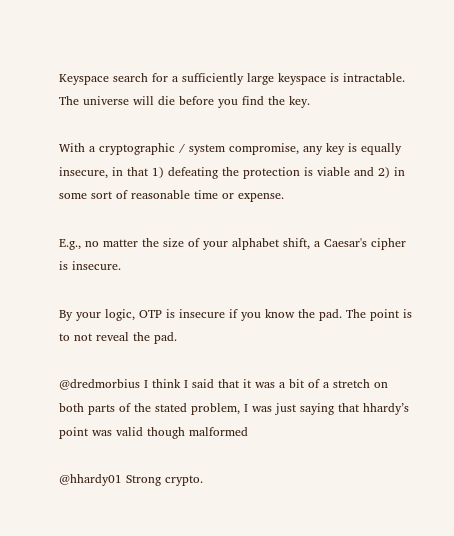Keyspace search for a sufficiently large keyspace is intractable. The universe will die before you find the key.

With a cryptographic / system compromise, any key is equally insecure, in that 1) defeating the protection is viable and 2) in some sort of reasonable time or expense.

E.g., no matter the size of your alphabet shift, a Caesar's cipher is insecure.

By your logic, OTP is insecure if you know the pad. The point is to not reveal the pad.

@dredmorbius I think I said that it was a bit of a stretch on both parts of the stated problem, I was just saying that hhardy’s point was valid though malformed

@hhardy01 Strong crypto.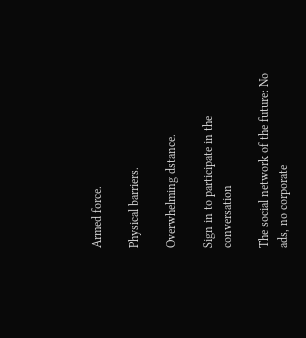Armed force.

Physical barriers.

Overwhelming dstance.

Sign in to participate in the conversation

The social network of the future: No ads, no corporate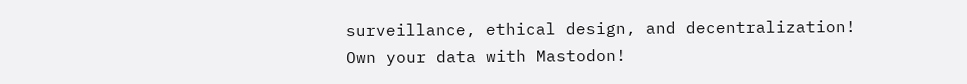surveillance, ethical design, and decentralization! Own your data with Mastodon!